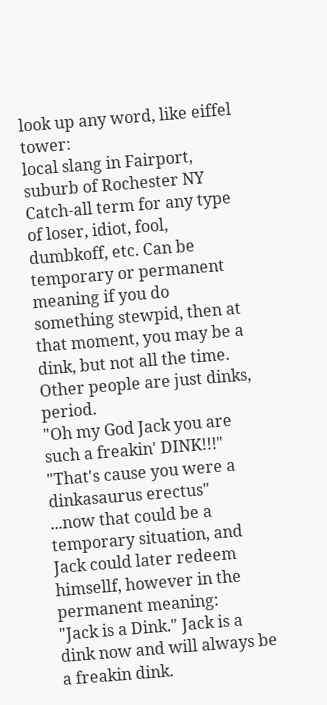look up any word, like eiffel tower:
local slang in Fairport, suburb of Rochester NY
Catch-all term for any type of loser, idiot, fool, dumbkoff, etc. Can be temporary or permanent meaning if you do something stewpid, then at that moment, you may be a dink, but not all the time. Other people are just dinks, period.
"Oh my God Jack you are such a freakin' DINK!!!"
"That's cause you were a dinkasaurus erectus"
...now that could be a temporary situation, and Jack could later redeem himsellf, however in the permanent meaning:
"Jack is a Dink." Jack is a dink now and will always be a freakin dink.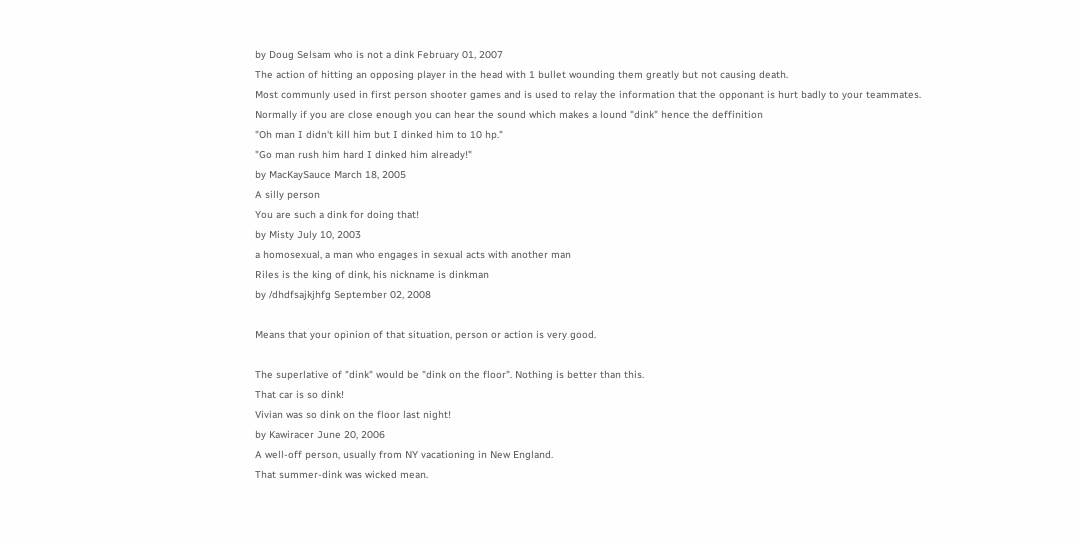by Doug Selsam who is not a dink February 01, 2007
The action of hitting an opposing player in the head with 1 bullet wounding them greatly but not causing death.
Most communly used in first person shooter games and is used to relay the information that the opponant is hurt badly to your teammates.
Normally if you are close enough you can hear the sound which makes a lound "dink" hence the deffinition
"Oh man I didn't kill him but I dinked him to 10 hp."
"Go man rush him hard I dinked him already!"
by MacKaySauce March 18, 2005
A silly person
You are such a dink for doing that!
by Misty July 10, 2003
a homosexual, a man who engages in sexual acts with another man
Riles is the king of dink, his nickname is dinkman
by /dhdfsajkjhfg September 02, 2008

Means that your opinion of that situation, person or action is very good.

The superlative of "dink" would be "dink on the floor". Nothing is better than this.
That car is so dink!
Vivian was so dink on the floor last night!
by Kawiracer June 20, 2006
A well-off person, usually from NY vacationing in New England.
That summer-dink was wicked mean.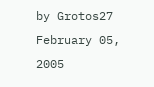by Grotos27 February 05, 2005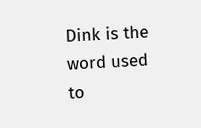Dink is the word used to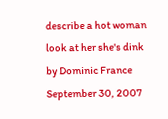describe a hot woman
look at her she's dink
by Dominic France September 30, 2007